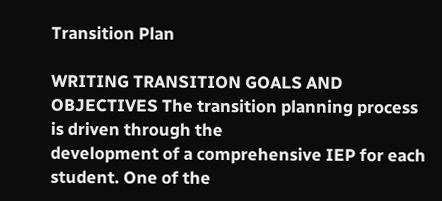Transition Plan

WRITING TRANSITION GOALS AND OBJECTIVES The transition planning process is driven through the
development of a comprehensive IEP for each student. One of the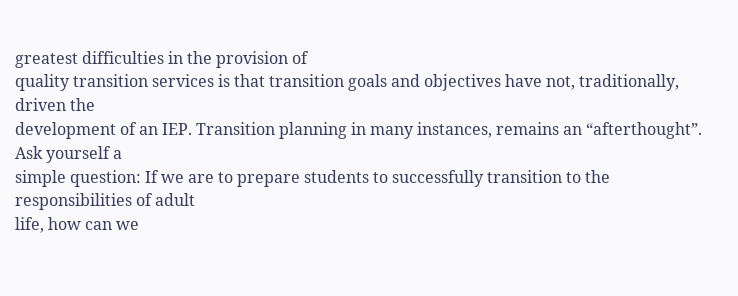greatest difficulties in the provision of
quality transition services is that transition goals and objectives have not, traditionally, driven the
development of an IEP. Transition planning in many instances, remains an “afterthought”. Ask yourself a
simple question: If we are to prepare students to successfully transition to the responsibilities of adult
life, how can we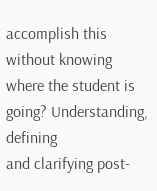accomplish this without knowing where the student is going? Understanding, defining
and clarifying post-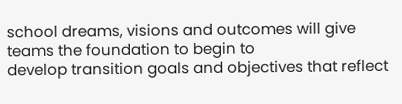school dreams, visions and outcomes will give teams the foundation to begin to
develop transition goals and objectives that reflect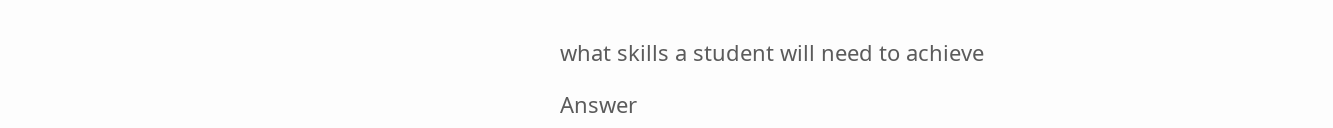what skills a student will need to achieve

Answer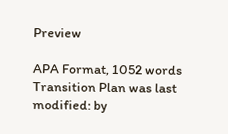Preview

APA Format, 1052 words
Transition Plan was last modified: by